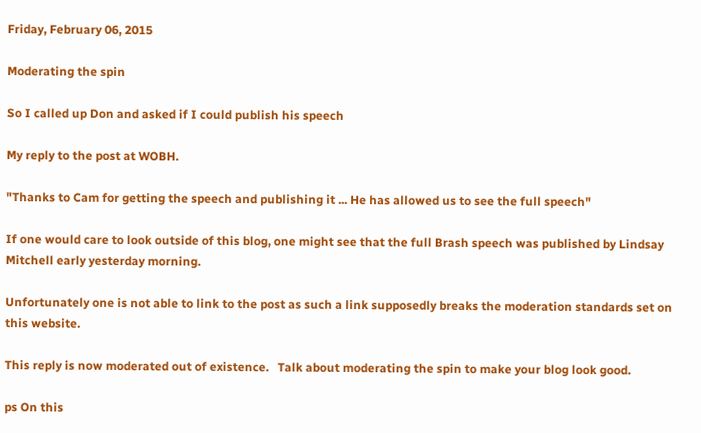Friday, February 06, 2015

Moderating the spin

So I called up Don and asked if I could publish his speech

My reply to the post at WOBH.

"Thanks to Cam for getting the speech and publishing it ... He has allowed us to see the full speech"

If one would care to look outside of this blog, one might see that the full Brash speech was published by Lindsay Mitchell early yesterday morning.

Unfortunately one is not able to link to the post as such a link supposedly breaks the moderation standards set on this website.

This reply is now moderated out of existence.   Talk about moderating the spin to make your blog look good.

ps On this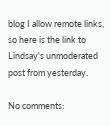blog I allow remote links, so here is the link to Lindsay's unmoderated post from yesterday.

No comments: